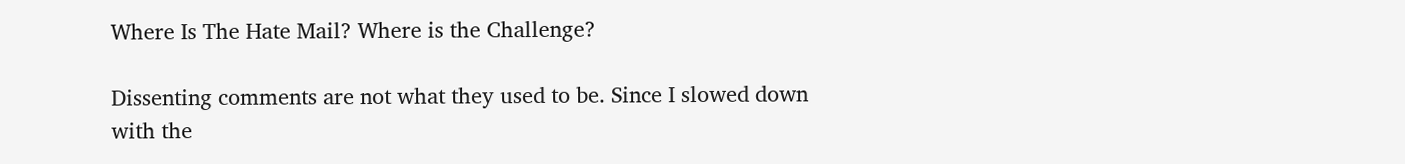Where Is The Hate Mail? Where is the Challenge?

Dissenting comments are not what they used to be. Since I slowed down with the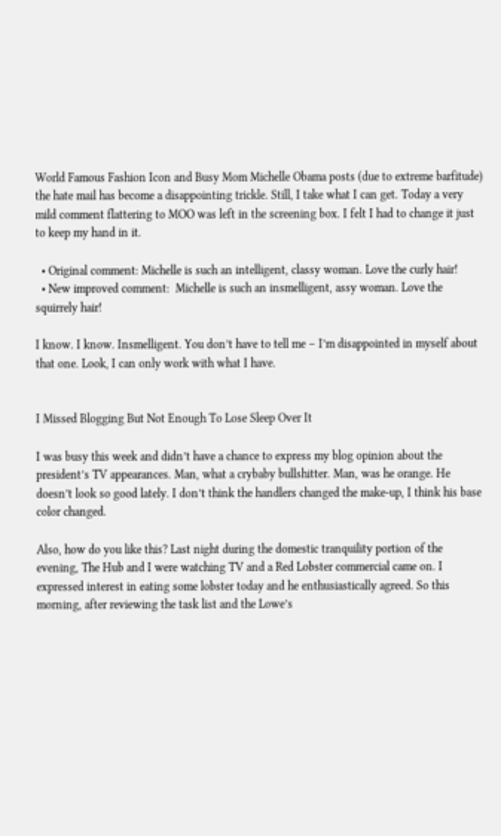World Famous Fashion Icon and Busy Mom Michelle Obama posts (due to extreme barfitude) the hate mail has become a disappointing trickle. Still, I take what I can get. Today a very mild comment flattering to MOO was left in the screening box. I felt I had to change it just to keep my hand in it.

  • Original comment: Michelle is such an intelligent, classy woman. Love the curly hair!
  • New improved comment:  Michelle is such an insmelligent, assy woman. Love the squirrely hair!

I know. I know. Insmelligent. You don’t have to tell me – I’m disappointed in myself about that one. Look, I can only work with what I have.


I Missed Blogging But Not Enough To Lose Sleep Over It

I was busy this week and didn’t have a chance to express my blog opinion about the president’s TV appearances. Man, what a crybaby bullshitter. Man, was he orange. He doesn’t look so good lately. I don’t think the handlers changed the make-up, I think his base color changed.

Also, how do you like this? Last night during the domestic tranquility portion of the evening, The Hub and I were watching TV and a Red Lobster commercial came on. I expressed interest in eating some lobster today and he enthusiastically agreed. So this morning, after reviewing the task list and the Lowe’s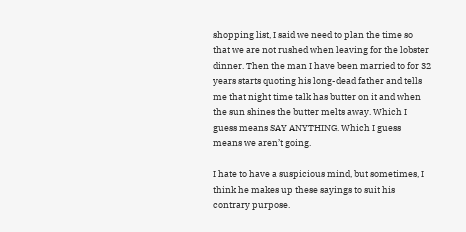shopping list, I said we need to plan the time so that we are not rushed when leaving for the lobster dinner. Then the man I have been married to for 32 years starts quoting his long-dead father and tells me that night time talk has butter on it and when the sun shines the butter melts away. Which I guess means SAY ANYTHING. Which I guess means we aren’t going.

I hate to have a suspicious mind, but sometimes, I think he makes up these sayings to suit his contrary purpose.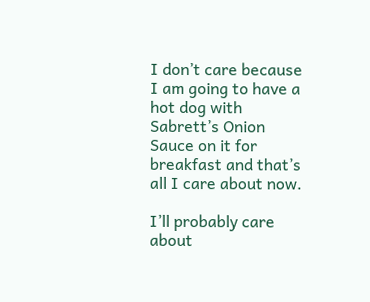I don’t care because I am going to have a hot dog with Sabrett’s Onion Sauce on it for breakfast and that’s all I care about now.

I’ll probably care about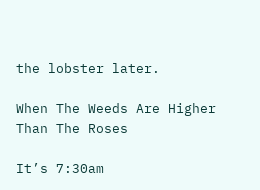the lobster later.

When The Weeds Are Higher Than The Roses

It’s 7:30am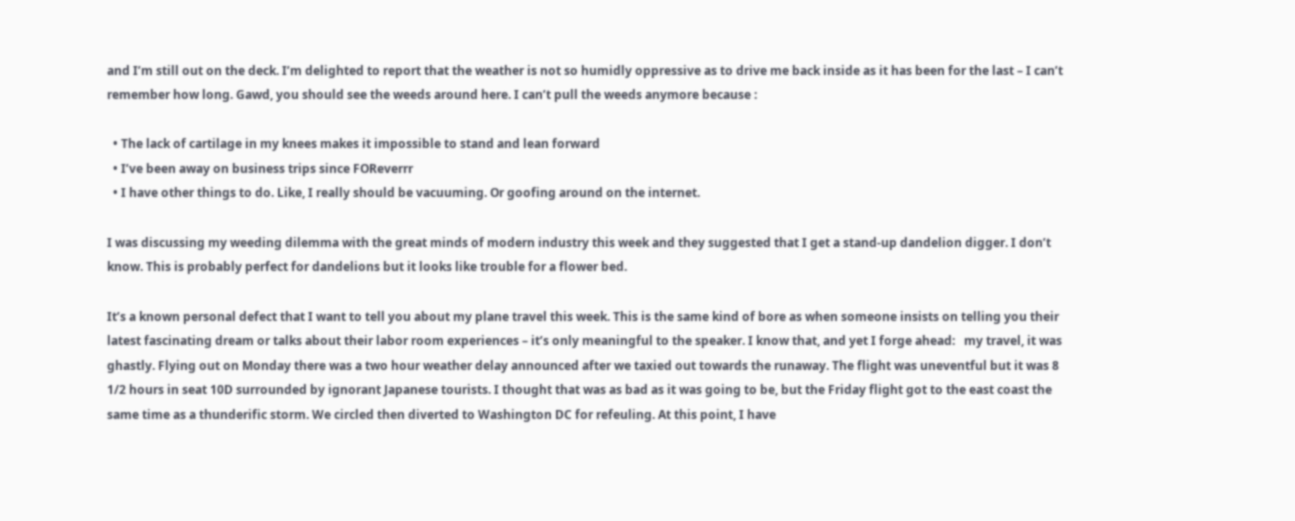and I’m still out on the deck. I’m delighted to report that the weather is not so humidly oppressive as to drive me back inside as it has been for the last – I can’t remember how long. Gawd, you should see the weeds around here. I can’t pull the weeds anymore because :

  • The lack of cartilage in my knees makes it impossible to stand and lean forward
  • I’ve been away on business trips since FOReverrr
  • I have other things to do. Like, I really should be vacuuming. Or goofing around on the internet.

I was discussing my weeding dilemma with the great minds of modern industry this week and they suggested that I get a stand-up dandelion digger. I don’t know. This is probably perfect for dandelions but it looks like trouble for a flower bed.

It’s a known personal defect that I want to tell you about my plane travel this week. This is the same kind of bore as when someone insists on telling you their latest fascinating dream or talks about their labor room experiences – it’s only meaningful to the speaker. I know that, and yet I forge ahead:   my travel, it was ghastly. Flying out on Monday there was a two hour weather delay announced after we taxied out towards the runaway. The flight was uneventful but it was 8 1/2 hours in seat 10D surrounded by ignorant Japanese tourists. I thought that was as bad as it was going to be, but the Friday flight got to the east coast the same time as a thunderific storm. We circled then diverted to Washington DC for refeuling. At this point, I have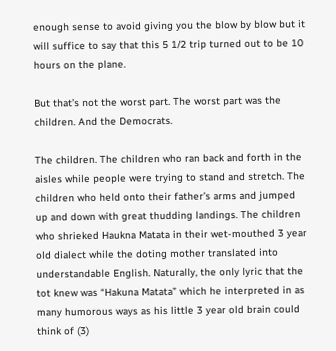enough sense to avoid giving you the blow by blow but it will suffice to say that this 5 1/2 trip turned out to be 10 hours on the plane.

But that’s not the worst part. The worst part was the children. And the Democrats.

The children. The children who ran back and forth in the aisles while people were trying to stand and stretch. The children who held onto their father’s arms and jumped up and down with great thudding landings. The children who shrieked Haukna Matata in their wet-mouthed 3 year old dialect while the doting mother translated into understandable English. Naturally, the only lyric that the tot knew was “Hakuna Matata” which he interpreted in as many humorous ways as his little 3 year old brain could think of (3)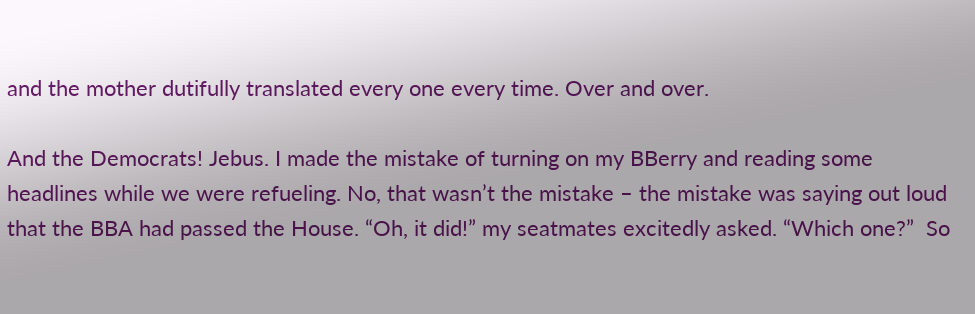and the mother dutifully translated every one every time. Over and over.

And the Democrats! Jebus. I made the mistake of turning on my BBerry and reading some headlines while we were refueling. No, that wasn’t the mistake – the mistake was saying out loud that the BBA had passed the House. “Oh, it did!” my seatmates excitedly asked. “Which one?”  So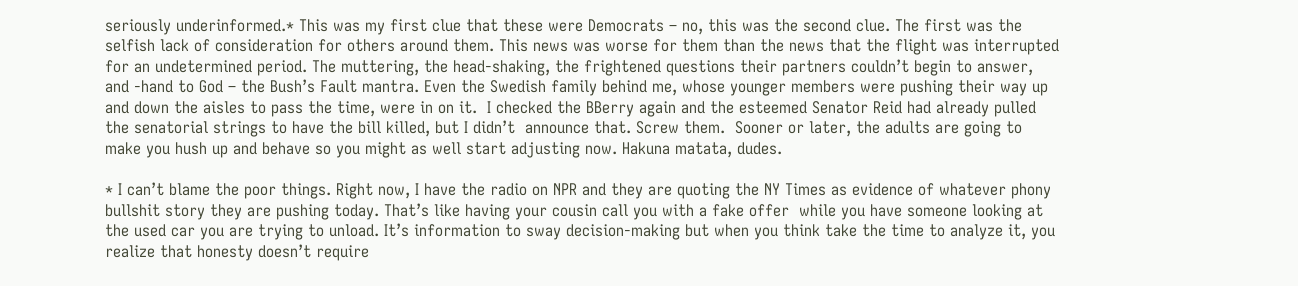seriously underinformed.* This was my first clue that these were Democrats – no, this was the second clue. The first was the selfish lack of consideration for others around them. This news was worse for them than the news that the flight was interrupted for an undetermined period. The muttering, the head-shaking, the frightened questions their partners couldn’t begin to answer, and -hand to God – the Bush’s Fault mantra. Even the Swedish family behind me, whose younger members were pushing their way up and down the aisles to pass the time, were in on it.  I checked the BBerry again and the esteemed Senator Reid had already pulled the senatorial strings to have the bill killed, but I didn’t  announce that. Screw them.  Sooner or later, the adults are going to make you hush up and behave so you might as well start adjusting now. Hakuna matata, dudes.

* I can’t blame the poor things. Right now, I have the radio on NPR and they are quoting the NY Times as evidence of whatever phony bullshit story they are pushing today. That’s like having your cousin call you with a fake offer  while you have someone looking at the used car you are trying to unload. It’s information to sway decision-making but when you think take the time to analyze it, you realize that honesty doesn’t require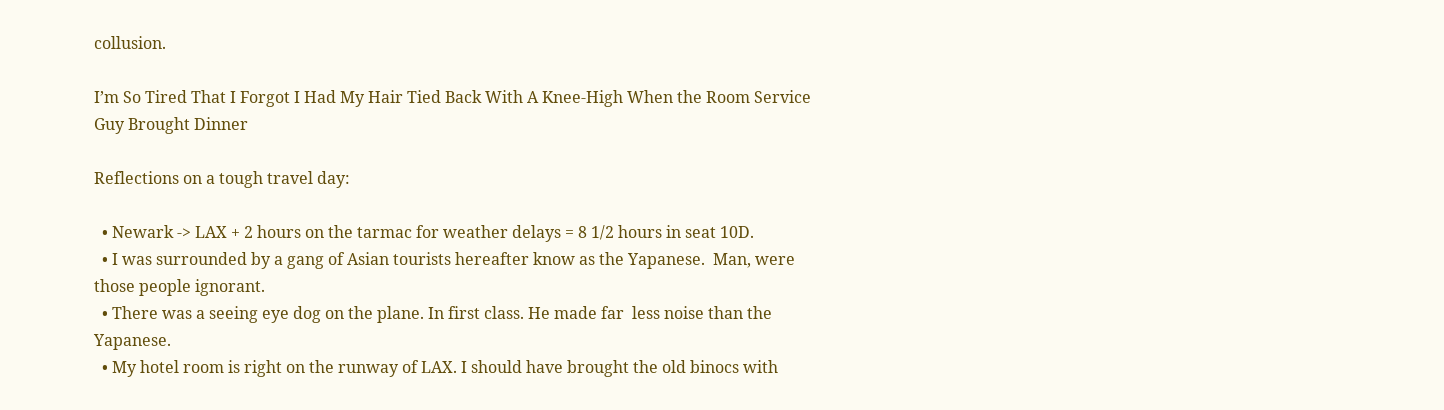collusion.

I’m So Tired That I Forgot I Had My Hair Tied Back With A Knee-High When the Room Service Guy Brought Dinner

Reflections on a tough travel day:

  • Newark -> LAX + 2 hours on the tarmac for weather delays = 8 1/2 hours in seat 10D.
  • I was surrounded by a gang of Asian tourists hereafter know as the Yapanese.  Man, were those people ignorant.
  • There was a seeing eye dog on the plane. In first class. He made far  less noise than the Yapanese.
  • My hotel room is right on the runway of LAX. I should have brought the old binocs with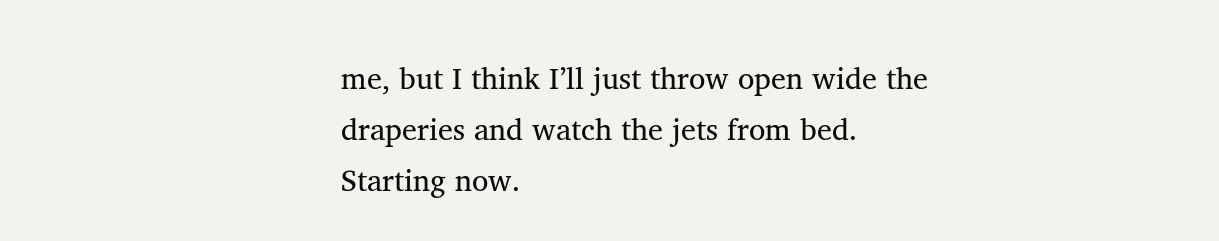me, but I think I’ll just throw open wide the draperies and watch the jets from bed. Starting now.